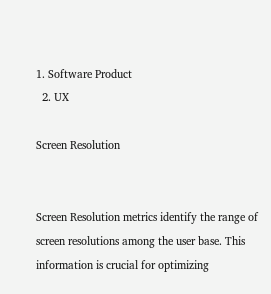1. Software Product
  2. UX

Screen Resolution


Screen Resolution metrics identify the range of screen resolutions among the user base. This information is crucial for optimizing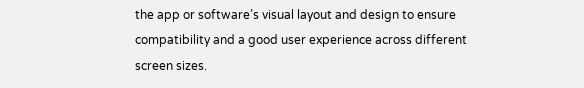the app or software’s visual layout and design to ensure compatibility and a good user experience across different screen sizes.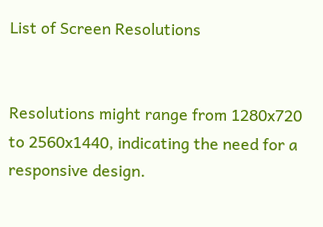List of Screen Resolutions


Resolutions might range from 1280x720 to 2560x1440, indicating the need for a responsive design.